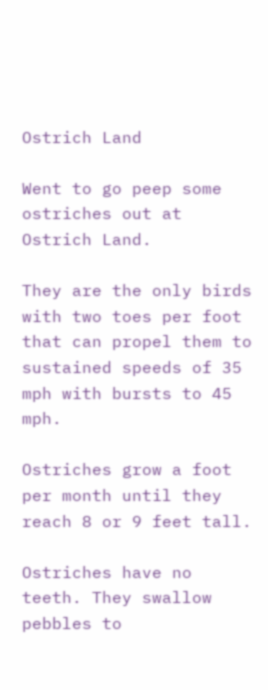Ostrich Land

Went to go peep some ostriches out at Ostrich Land.

They are the only birds with two toes per foot that can propel them to sustained speeds of 35 mph with bursts to 45 mph.

Ostriches grow a foot per month until they reach 8 or 9 feet tall.

Ostriches have no teeth. They swallow pebbles to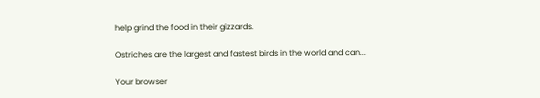help grind the food in their gizzards.

Ostriches are the largest and fastest birds in the world and can...

Your browser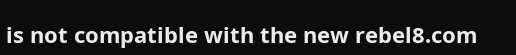is not compatible with the new rebel8.com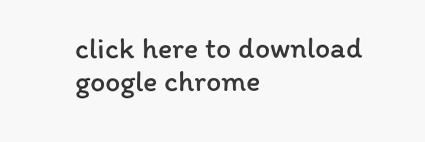click here to download google chrome